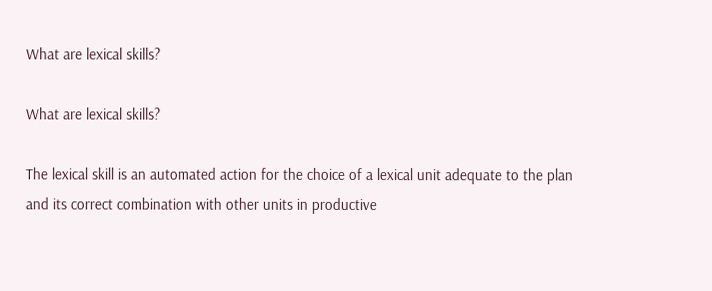What are lexical skills?

What are lexical skills?

The lexical skill is an automated action for the choice of a lexical unit adequate to the plan and its correct combination with other units in productive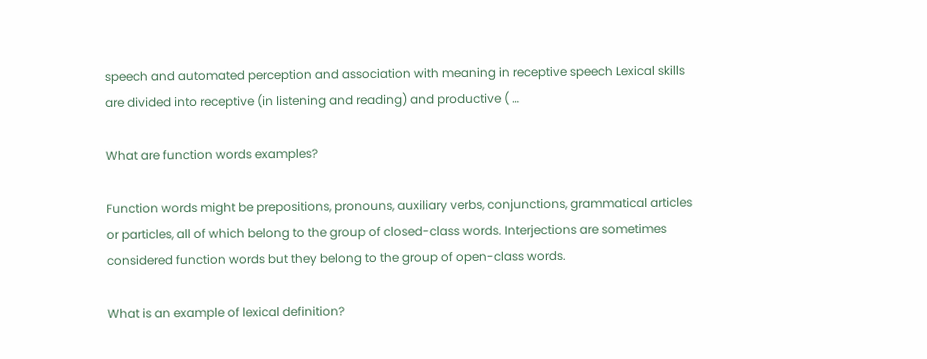speech and automated perception and association with meaning in receptive speech Lexical skills are divided into receptive (in listening and reading) and productive ( …

What are function words examples?

Function words might be prepositions, pronouns, auxiliary verbs, conjunctions, grammatical articles or particles, all of which belong to the group of closed-class words. Interjections are sometimes considered function words but they belong to the group of open-class words.

What is an example of lexical definition?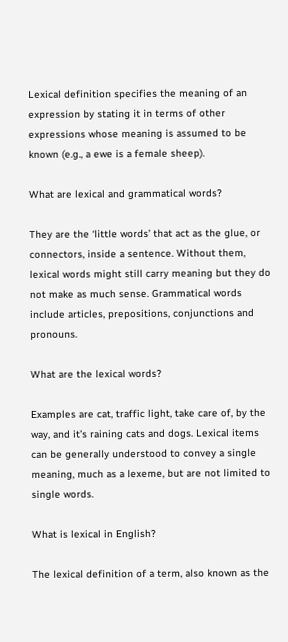Lexical definition specifies the meaning of an expression by stating it in terms of other expressions whose meaning is assumed to be known (e.g., a ewe is a female sheep).

What are lexical and grammatical words?

They are the ‘little words’ that act as the glue, or connectors, inside a sentence. Without them, lexical words might still carry meaning but they do not make as much sense. Grammatical words include articles, prepositions, conjunctions and pronouns.

What are the lexical words?

Examples are cat, traffic light, take care of, by the way, and it’s raining cats and dogs. Lexical items can be generally understood to convey a single meaning, much as a lexeme, but are not limited to single words.

What is lexical in English?

The lexical definition of a term, also known as the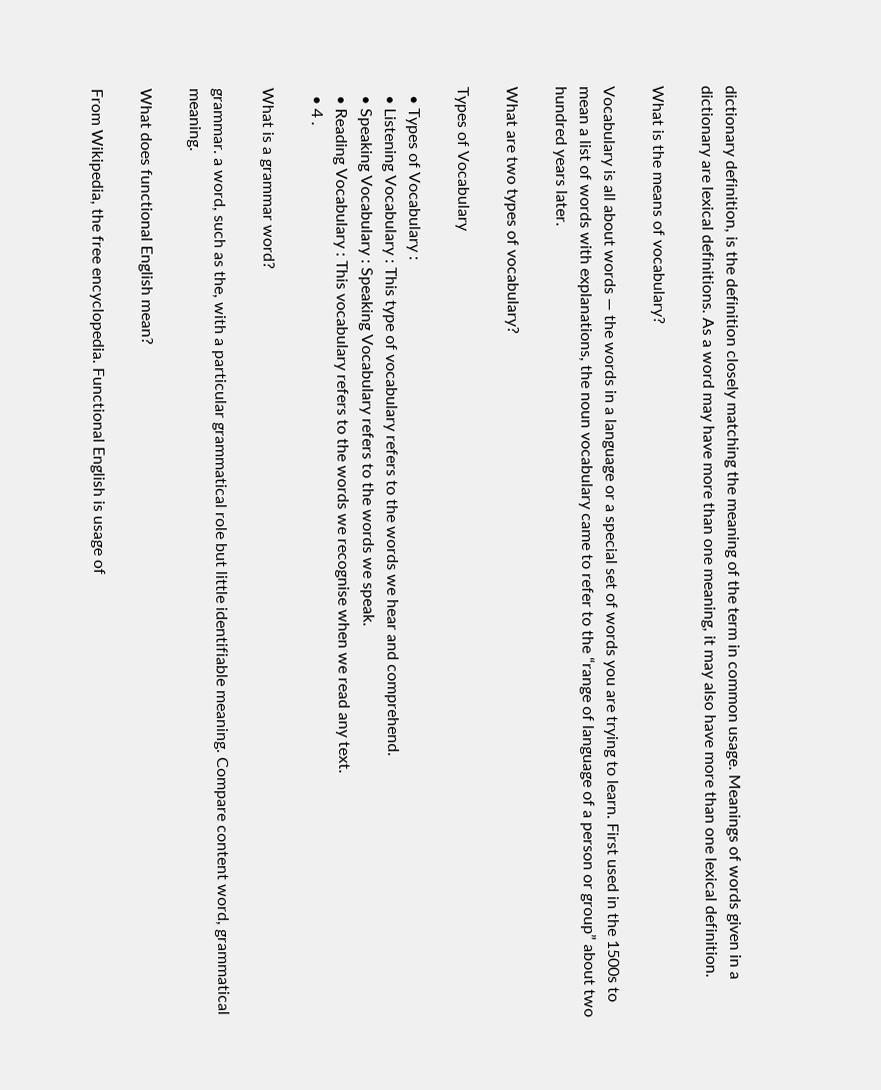dictionary definition, is the definition closely matching the meaning of the term in common usage. Meanings of words given in a dictionary are lexical definitions. As a word may have more than one meaning, it may also have more than one lexical definition.

What is the means of vocabulary?

Vocabulary is all about words — the words in a language or a special set of words you are trying to learn. First used in the 1500s to mean a list of words with explanations, the noun vocabulary came to refer to the “range of language of a person or group” about two hundred years later.

What are two types of vocabulary?

Types of Vocabulary

  • Types of Vocabulary :
  • Listening Vocabulary : This type of vocabulary refers to the words we hear and comprehend.
  • Speaking Vocabulary : Speaking Vocabulary refers to the words we speak.
  • Reading Vocabulary : This vocabulary refers to the words we recognise when we read any text.
  • 4 .

What is a grammar word?

grammar. a word, such as the, with a particular grammatical role but little identifiable meaning. Compare content word, grammatical meaning.

What does functional English mean?

From Wikipedia, the free encyclopedia. Functional English is usage of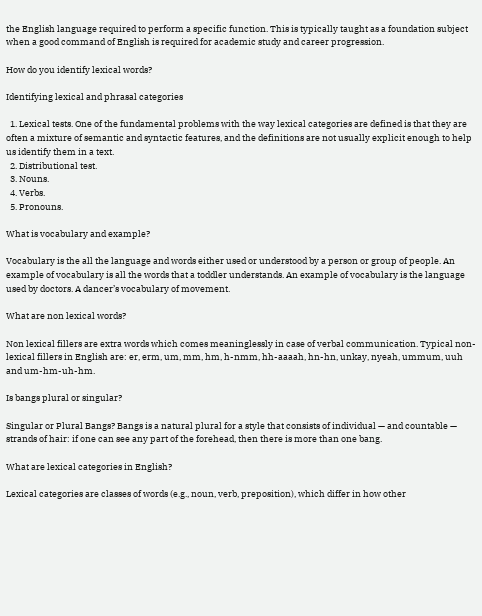the English language required to perform a specific function. This is typically taught as a foundation subject when a good command of English is required for academic study and career progression.

How do you identify lexical words?

Identifying lexical and phrasal categories

  1. Lexical tests. One of the fundamental problems with the way lexical categories are defined is that they are often a mixture of semantic and syntactic features, and the definitions are not usually explicit enough to help us identify them in a text.
  2. Distributional test.
  3. Nouns.
  4. Verbs.
  5. Pronouns.

What is vocabulary and example?

Vocabulary is the all the language and words either used or understood by a person or group of people. An example of vocabulary is all the words that a toddler understands. An example of vocabulary is the language used by doctors. A dancer’s vocabulary of movement.

What are non lexical words?

Non lexical fillers are extra words which comes meaninglessly in case of verbal communication. Typical non-lexical fillers in English are: er, erm, um, mm, hm, h-nmm, hh-aaaah, hn-hn, unkay, nyeah, ummum, uuh and um-hm-uh-hm.

Is bangs plural or singular?

Singular or Plural Bangs? Bangs is a natural plural for a style that consists of individual — and countable — strands of hair: if one can see any part of the forehead, then there is more than one bang.

What are lexical categories in English?

Lexical categories are classes of words (e.g., noun, verb, preposition), which differ in how other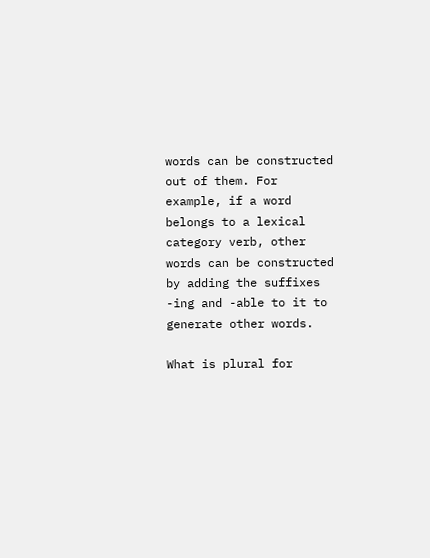words can be constructed out of them. For example, if a word belongs to a lexical category verb, other words can be constructed by adding the suffixes -ing and -able to it to generate other words.

What is plural for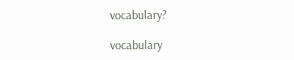vocabulary?

vocabulary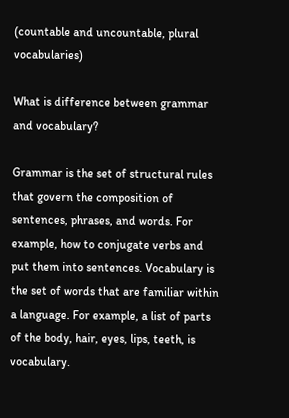(countable and uncountable, plural vocabularies)

What is difference between grammar and vocabulary?

Grammar is the set of structural rules that govern the composition of sentences, phrases, and words. For example, how to conjugate verbs and put them into sentences. Vocabulary is the set of words that are familiar within a language. For example, a list of parts of the body, hair, eyes, lips, teeth, is vocabulary.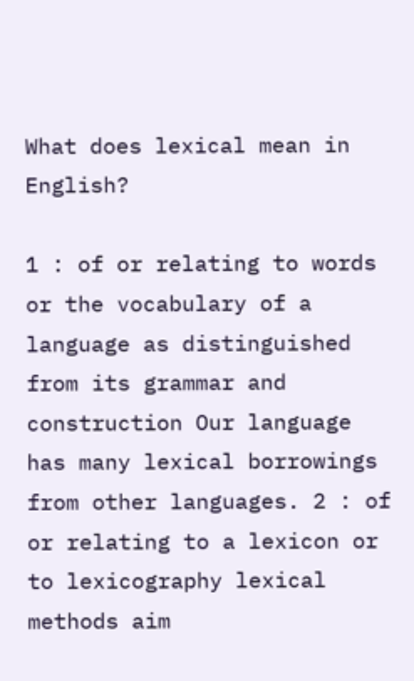What does lexical mean in English?

1 : of or relating to words or the vocabulary of a language as distinguished from its grammar and construction Our language has many lexical borrowings from other languages. 2 : of or relating to a lexicon or to lexicography lexical methods aim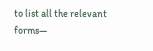to list all the relevant forms—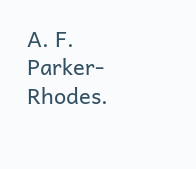A. F. Parker-Rhodes.